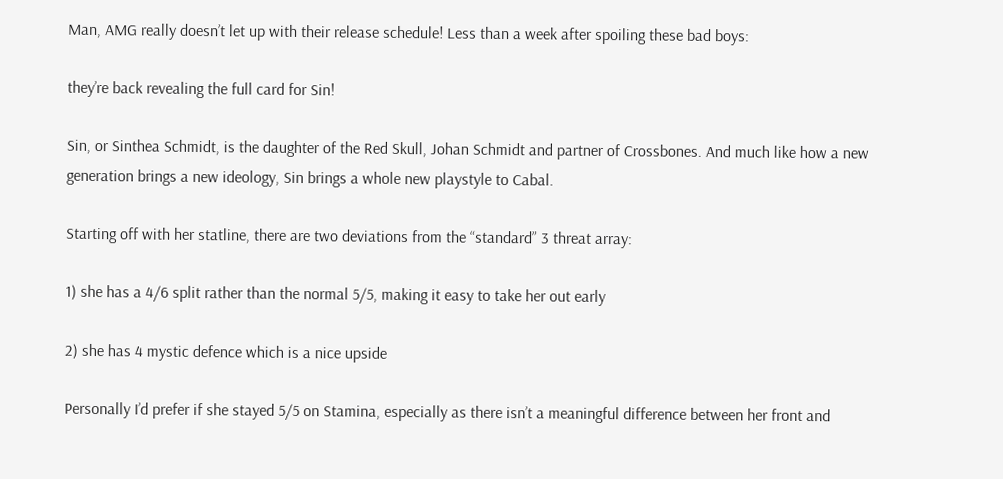Man, AMG really doesn’t let up with their release schedule! Less than a week after spoiling these bad boys:

they’re back revealing the full card for Sin!

Sin, or Sinthea Schmidt, is the daughter of the Red Skull, Johan Schmidt and partner of Crossbones. And much like how a new generation brings a new ideology, Sin brings a whole new playstyle to Cabal.

Starting off with her statline, there are two deviations from the “standard” 3 threat array:

1) she has a 4/6 split rather than the normal 5/5, making it easy to take her out early

2) she has 4 mystic defence which is a nice upside

Personally I’d prefer if she stayed 5/5 on Stamina, especially as there isn’t a meaningful difference between her front and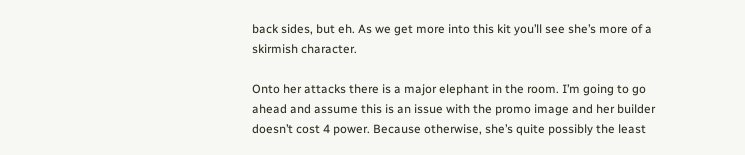back sides, but eh. As we get more into this kit you’ll see she’s more of a skirmish character.

Onto her attacks there is a major elephant in the room. I’m going to go ahead and assume this is an issue with the promo image and her builder doesn’t cost 4 power. Because otherwise, she’s quite possibly the least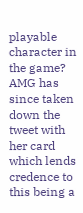playable character in the game? AMG has since taken down the tweet with her card which lends credence to this being a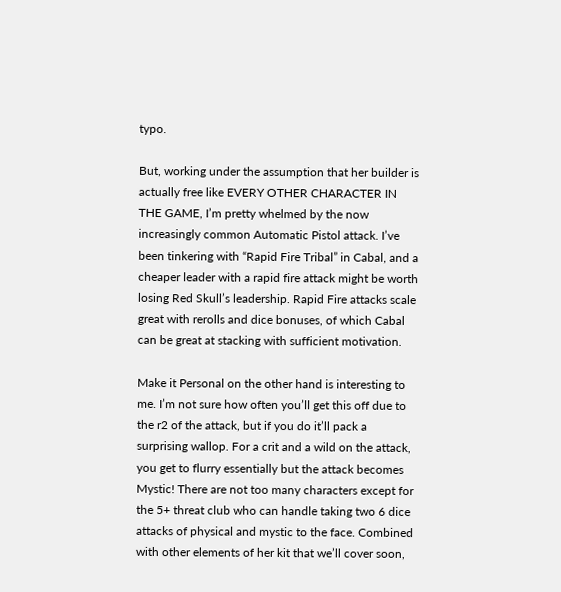typo.

But, working under the assumption that her builder is actually free like EVERY OTHER CHARACTER IN THE GAME, I’m pretty whelmed by the now increasingly common Automatic Pistol attack. I’ve been tinkering with “Rapid Fire Tribal” in Cabal, and a cheaper leader with a rapid fire attack might be worth losing Red Skull’s leadership. Rapid Fire attacks scale great with rerolls and dice bonuses, of which Cabal can be great at stacking with sufficient motivation.

Make it Personal on the other hand is interesting to me. I’m not sure how often you’ll get this off due to the r2 of the attack, but if you do it’ll pack a surprising wallop. For a crit and a wild on the attack, you get to flurry essentially but the attack becomes Mystic! There are not too many characters except for the 5+ threat club who can handle taking two 6 dice attacks of physical and mystic to the face. Combined with other elements of her kit that we’ll cover soon,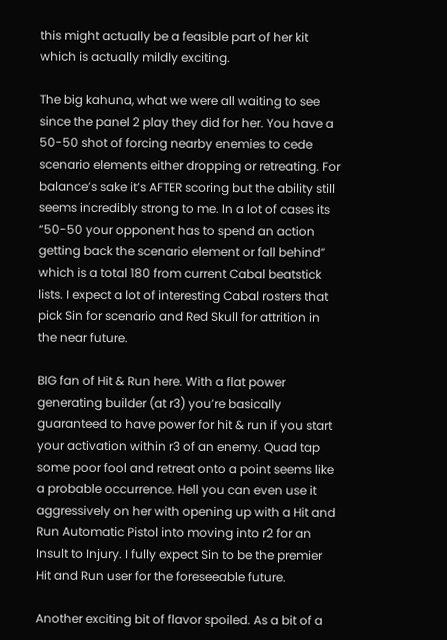this might actually be a feasible part of her kit which is actually mildly exciting.

The big kahuna, what we were all waiting to see since the panel 2 play they did for her. You have a 50-50 shot of forcing nearby enemies to cede scenario elements either dropping or retreating. For balance’s sake it’s AFTER scoring but the ability still seems incredibly strong to me. In a lot of cases its “50-50 your opponent has to spend an action getting back the scenario element or fall behind” which is a total 180 from current Cabal beatstick lists. I expect a lot of interesting Cabal rosters that pick Sin for scenario and Red Skull for attrition in the near future.

BIG fan of Hit & Run here. With a flat power generating builder (at r3) you’re basically guaranteed to have power for hit & run if you start your activation within r3 of an enemy. Quad tap some poor fool and retreat onto a point seems like a probable occurrence. Hell you can even use it aggressively on her with opening up with a Hit and Run Automatic Pistol into moving into r2 for an Insult to Injury. I fully expect Sin to be the premier Hit and Run user for the foreseeable future.

Another exciting bit of flavor spoiled. As a bit of a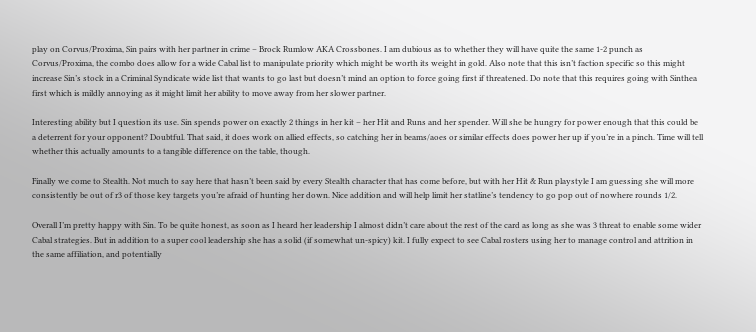play on Corvus/Proxima, Sin pairs with her partner in crime – Brock Rumlow AKA Crossbones. I am dubious as to whether they will have quite the same 1-2 punch as Corvus/Proxima, the combo does allow for a wide Cabal list to manipulate priority which might be worth its weight in gold. Also note that this isn’t faction specific so this might increase Sin’s stock in a Criminal Syndicate wide list that wants to go last but doesn’t mind an option to force going first if threatened. Do note that this requires going with Sinthea first which is mildly annoying as it might limit her ability to move away from her slower partner.

Interesting ability but I question its use. Sin spends power on exactly 2 things in her kit – her Hit and Runs and her spender. Will she be hungry for power enough that this could be a deterrent for your opponent? Doubtful. That said, it does work on allied effects, so catching her in beams/aoes or similar effects does power her up if you’re in a pinch. Time will tell whether this actually amounts to a tangible difference on the table, though.

Finally we come to Stealth. Not much to say here that hasn’t been said by every Stealth character that has come before, but with her Hit & Run playstyle I am guessing she will more consistently be out of r3 of those key targets you’re afraid of hunting her down. Nice addition and will help limit her statline’s tendency to go pop out of nowhere rounds 1/2.

Overall I’m pretty happy with Sin. To be quite honest, as soon as I heard her leadership I almost didn’t care about the rest of the card as long as she was 3 threat to enable some wider Cabal strategies. But in addition to a super cool leadership she has a solid (if somewhat un-spicy) kit. I fully expect to see Cabal rosters using her to manage control and attrition in the same affiliation, and potentially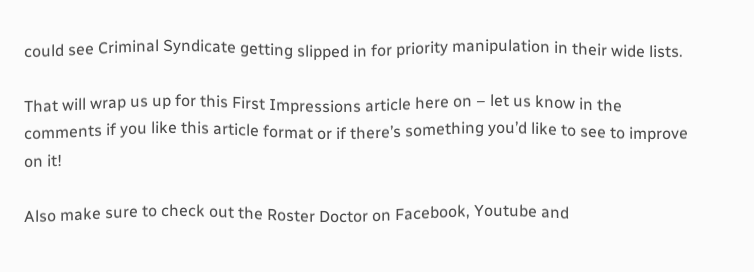could see Criminal Syndicate getting slipped in for priority manipulation in their wide lists.

That will wrap us up for this First Impressions article here on – let us know in the comments if you like this article format or if there’s something you’d like to see to improve on it!

Also make sure to check out the Roster Doctor on Facebook, Youtube and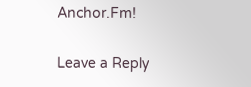Anchor.Fm!

Leave a Reply